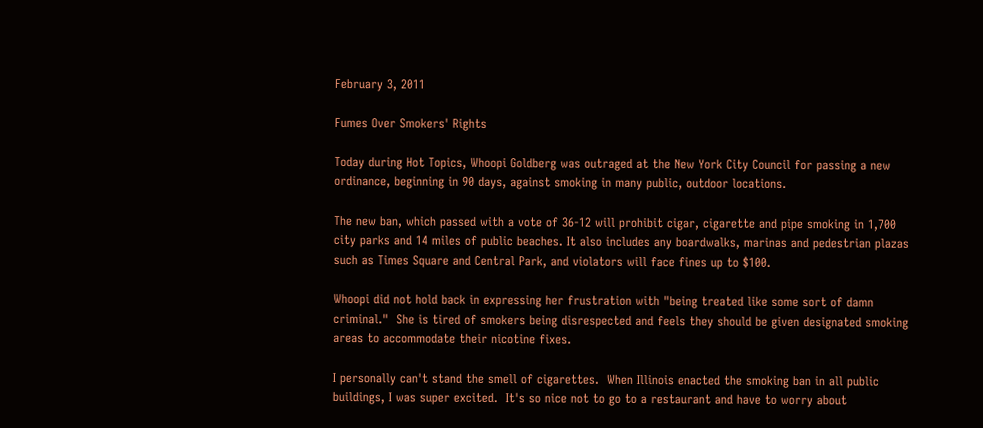February 3, 2011

Fumes Over Smokers' Rights

Today during Hot Topics, Whoopi Goldberg was outraged at the New York City Council for passing a new ordinance, beginning in 90 days, against smoking in many public, outdoor locations.

The new ban, which passed with a vote of 36-12 will prohibit cigar, cigarette and pipe smoking in 1,700 city parks and 14 miles of public beaches. It also includes any boardwalks, marinas and pedestrian plazas such as Times Square and Central Park, and violators will face fines up to $100.

Whoopi did not hold back in expressing her frustration with "being treated like some sort of damn criminal."  She is tired of smokers being disrespected and feels they should be given designated smoking areas to accommodate their nicotine fixes.

I personally can't stand the smell of cigarettes.  When Illinois enacted the smoking ban in all public buildings, I was super excited.  It's so nice not to go to a restaurant and have to worry about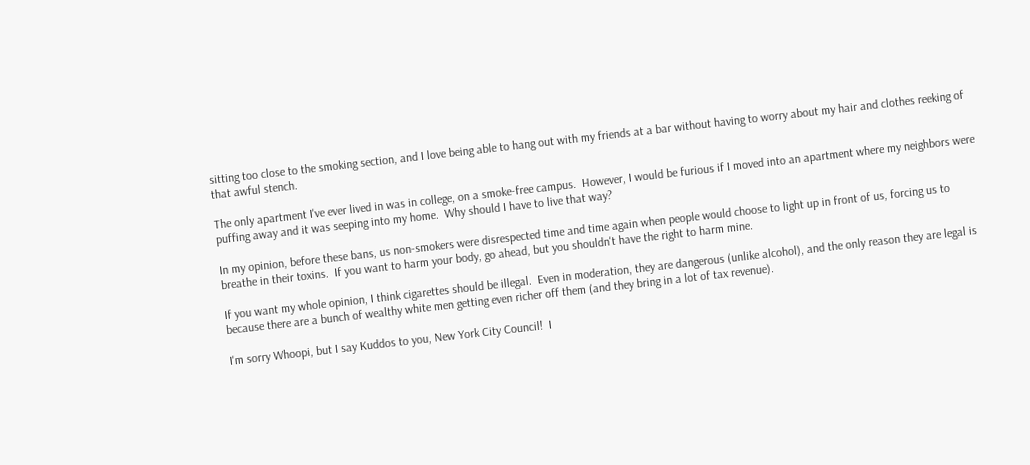sitting too close to the smoking section, and I love being able to hang out with my friends at a bar without having to worry about my hair and clothes reeking of that awful stench.

The only apartment I've ever lived in was in college, on a smoke-free campus.  However, I would be furious if I moved into an apartment where my neighbors were puffing away and it was seeping into my home.  Why should I have to live that way?

In my opinion, before these bans, us non-smokers were disrespected time and time again when people would choose to light up in front of us, forcing us to breathe in their toxins.  If you want to harm your body, go ahead, but you shouldn't have the right to harm mine.

If you want my whole opinion, I think cigarettes should be illegal.  Even in moderation, they are dangerous (unlike alcohol), and the only reason they are legal is because there are a bunch of wealthy white men getting even richer off them (and they bring in a lot of tax revenue).

I'm sorry Whoopi, but I say Kuddos to you, New York City Council!  I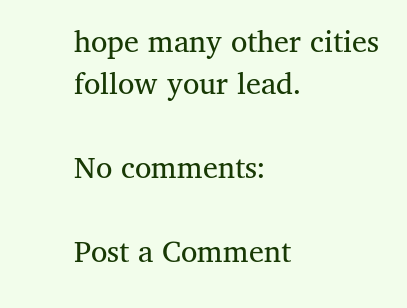hope many other cities follow your lead.

No comments:

Post a Comment